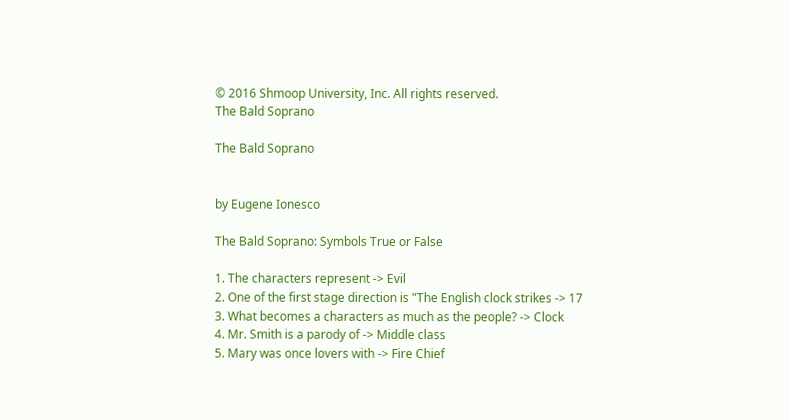© 2016 Shmoop University, Inc. All rights reserved.
The Bald Soprano

The Bald Soprano


by Eugene Ionesco

The Bald Soprano: Symbols True or False

1. The characters represent -> Evil
2. One of the first stage direction is "The English clock strikes -> 17
3. What becomes a characters as much as the people? -> Clock
4. Mr. Smith is a parody of -> Middle class
5. Mary was once lovers with -> Fire Chief